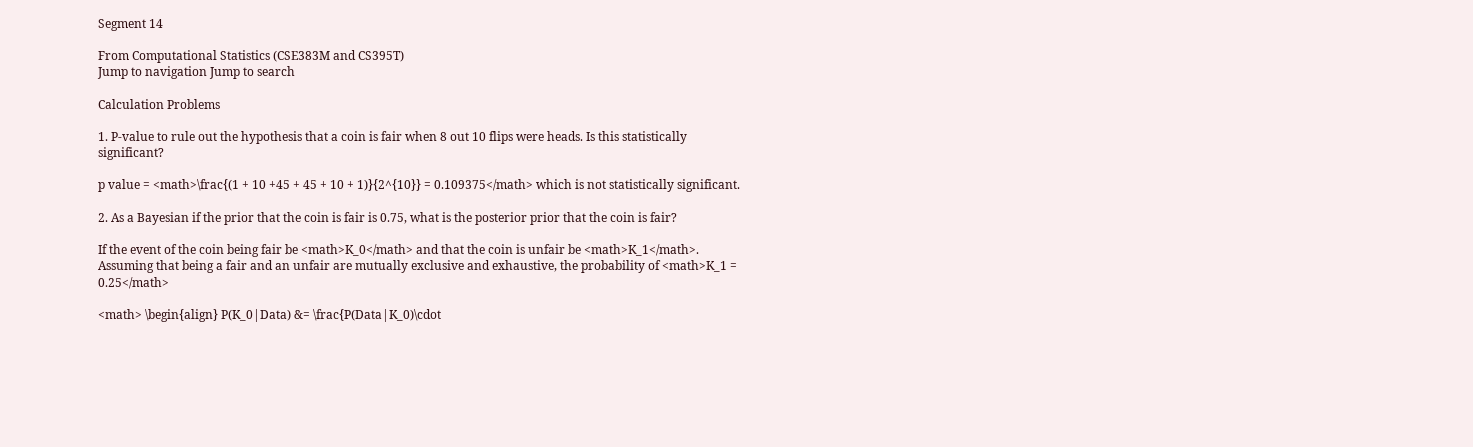Segment 14

From Computational Statistics (CSE383M and CS395T)
Jump to navigation Jump to search

Calculation Problems

1. P-value to rule out the hypothesis that a coin is fair when 8 out 10 flips were heads. Is this statistically significant?

p value = <math>\frac{(1 + 10 +45 + 45 + 10 + 1)}{2^{10}} = 0.109375</math> which is not statistically significant.

2. As a Bayesian if the prior that the coin is fair is 0.75, what is the posterior prior that the coin is fair?

If the event of the coin being fair be <math>K_0</math> and that the coin is unfair be <math>K_1</math>. Assuming that being a fair and an unfair are mutually exclusive and exhaustive, the probability of <math>K_1 = 0.25</math>

<math> \begin{align} P(K_0|Data) &= \frac{P(Data|K_0)\cdot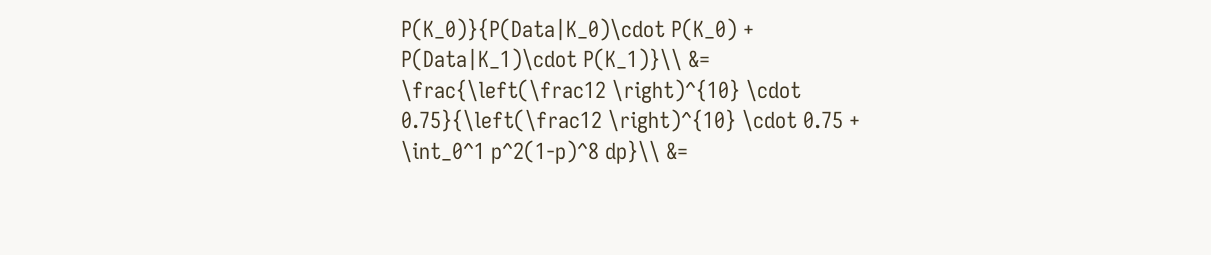P(K_0)}{P(Data|K_0)\cdot P(K_0) + P(Data|K_1)\cdot P(K_1)}\\ &= \frac{\left(\frac12 \right)^{10} \cdot 0.75}{\left(\frac12 \right)^{10} \cdot 0.75 + \int_0^1 p^2(1-p)^8 dp}\\ &=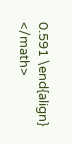0.591 \end{align} </math>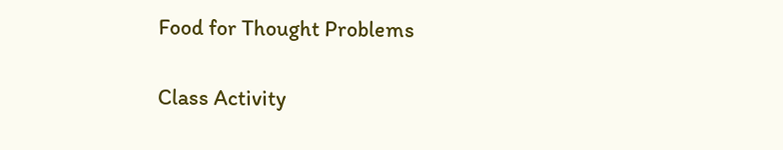Food for Thought Problems

Class Activity